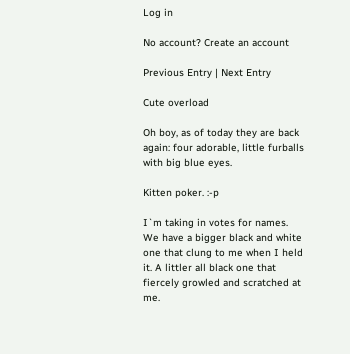Log in

No account? Create an account

Previous Entry | Next Entry

Cute overload

Oh boy, as of today they are back again: four adorable, little furballs with big blue eyes.

Kitten poker. :-p

I`m taking in votes for names. We have a bigger black and white one that clung to me when I held it. A littler all black one that fiercely growled and scratched at me.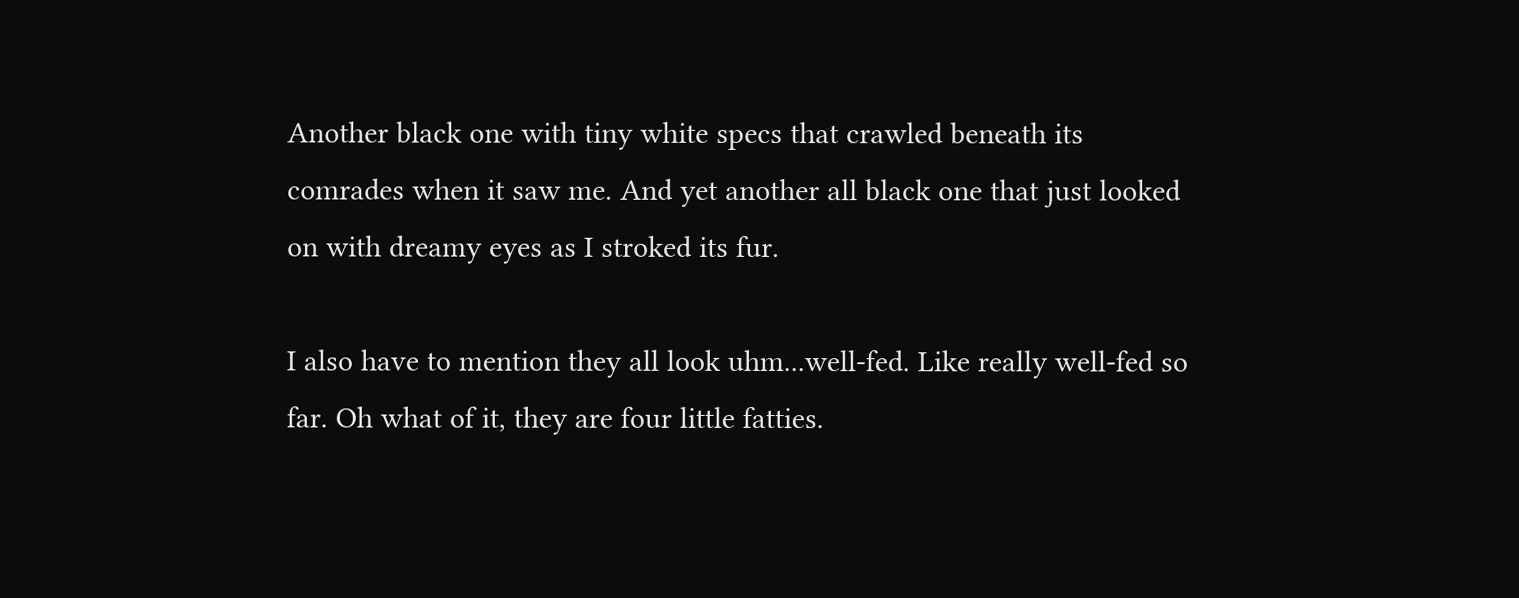Another black one with tiny white specs that crawled beneath its comrades when it saw me. And yet another all black one that just looked on with dreamy eyes as I stroked its fur.

I also have to mention they all look uhm...well-fed. Like really well-fed so far. Oh what of it, they are four little fatties.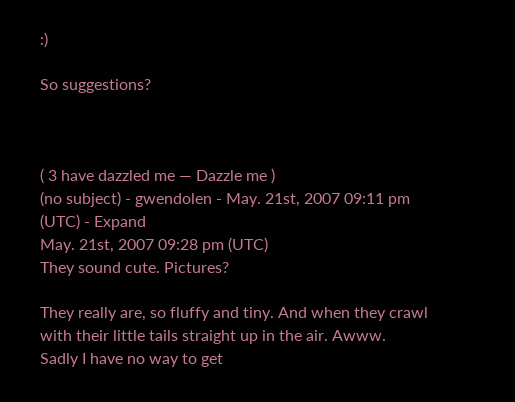:)

So suggestions?



( 3 have dazzled me — Dazzle me )
(no subject) - gwendolen - May. 21st, 2007 09:11 pm (UTC) - Expand
May. 21st, 2007 09:28 pm (UTC)
They sound cute. Pictures?

They really are, so fluffy and tiny. And when they crawl with their little tails straight up in the air. Awww.
Sadly I have no way to get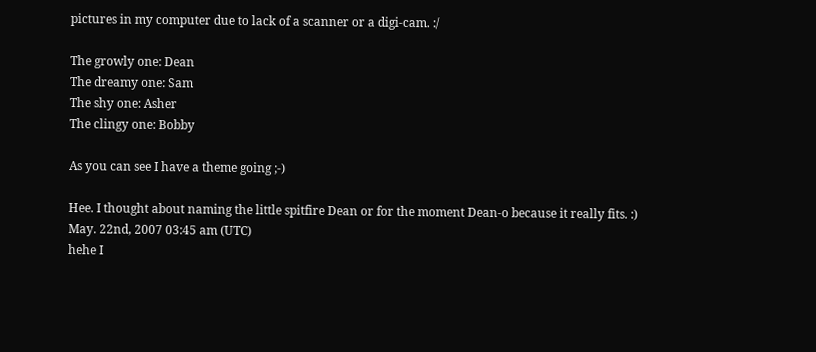pictures in my computer due to lack of a scanner or a digi-cam. :/

The growly one: Dean
The dreamy one: Sam
The shy one: Asher
The clingy one: Bobby

As you can see I have a theme going ;-)

Hee. I thought about naming the little spitfire Dean or for the moment Dean-o because it really fits. :)
May. 22nd, 2007 03:45 am (UTC)
hehe I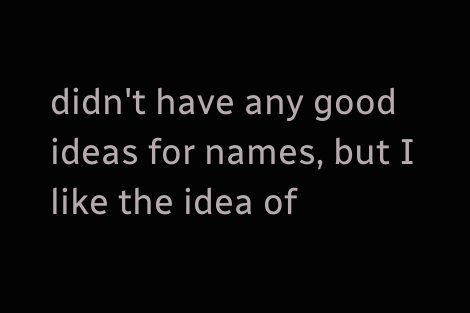didn't have any good ideas for names, but I like the idea of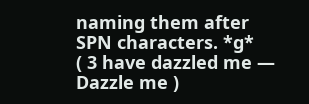naming them after SPN characters. *g*
( 3 have dazzled me — Dazzle me )